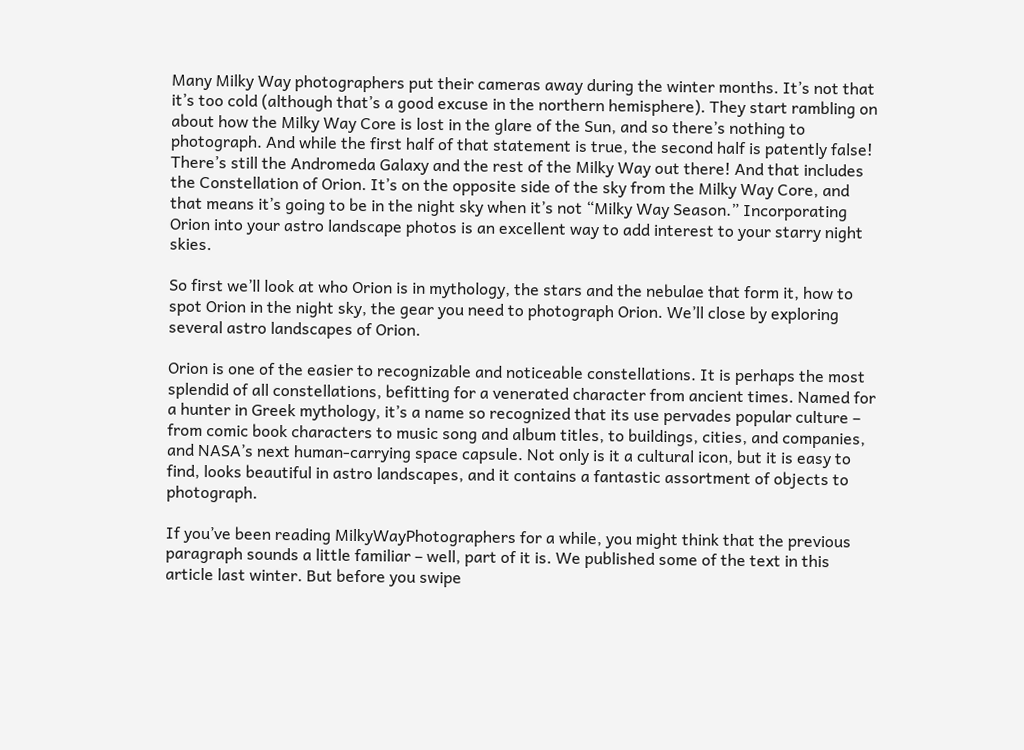Many Milky Way photographers put their cameras away during the winter months. It’s not that it’s too cold (although that’s a good excuse in the northern hemisphere). They start rambling on about how the Milky Way Core is lost in the glare of the Sun, and so there’s nothing to photograph. And while the first half of that statement is true, the second half is patently false! There’s still the Andromeda Galaxy and the rest of the Milky Way out there! And that includes the Constellation of Orion. It’s on the opposite side of the sky from the Milky Way Core, and that means it’s going to be in the night sky when it’s not “Milky Way Season.” Incorporating Orion into your astro landscape photos is an excellent way to add interest to your starry night skies.

So first we’ll look at who Orion is in mythology, the stars and the nebulae that form it, how to spot Orion in the night sky, the gear you need to photograph Orion. We’ll close by exploring several astro landscapes of Orion.

Orion is one of the easier to recognizable and noticeable constellations. It is perhaps the most splendid of all constellations, befitting for a venerated character from ancient times. Named for a hunter in Greek mythology, it’s a name so recognized that its use pervades popular culture – from comic book characters to music song and album titles, to buildings, cities, and companies, and NASA’s next human-carrying space capsule. Not only is it a cultural icon, but it is easy to find, looks beautiful in astro landscapes, and it contains a fantastic assortment of objects to photograph.

If you’ve been reading MilkyWayPhotographers for a while, you might think that the previous paragraph sounds a little familiar – well, part of it is. We published some of the text in this article last winter. But before you swipe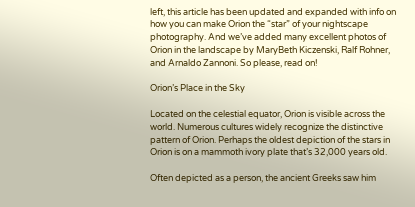left, this article has been updated and expanded with info on how you can make Orion the “star” of your nightscape photography. And we’ve added many excellent photos of Orion in the landscape by MaryBeth Kiczenski, Ralf Rohner, and Arnaldo Zannoni. So please, read on!

Orion’s Place in the Sky

Located on the celestial equator, Orion is visible across the world. Numerous cultures widely recognize the distinctive pattern of Orion. Perhaps the oldest depiction of the stars in Orion is on a mammoth ivory plate that’s 32,000 years old.

Often depicted as a person, the ancient Greeks saw him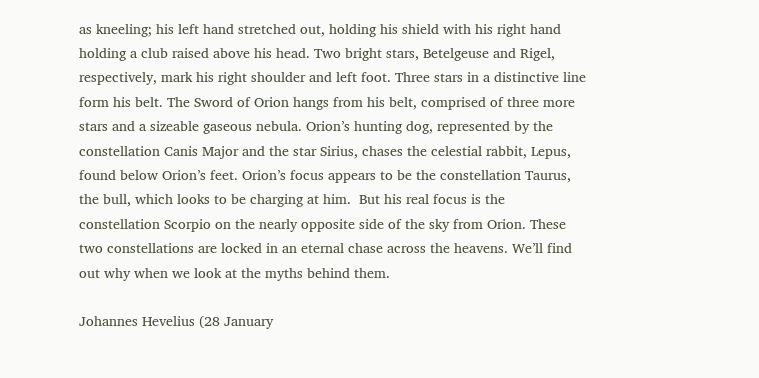as kneeling; his left hand stretched out, holding his shield with his right hand holding a club raised above his head. Two bright stars, Betelgeuse and Rigel, respectively, mark his right shoulder and left foot. Three stars in a distinctive line form his belt. The Sword of Orion hangs from his belt, comprised of three more stars and a sizeable gaseous nebula. Orion’s hunting dog, represented by the constellation Canis Major and the star Sirius, chases the celestial rabbit, Lepus, found below Orion’s feet. Orion’s focus appears to be the constellation Taurus, the bull, which looks to be charging at him.  But his real focus is the constellation Scorpio on the nearly opposite side of the sky from Orion. These two constellations are locked in an eternal chase across the heavens. We’ll find out why when we look at the myths behind them.

Johannes Hevelius (28 January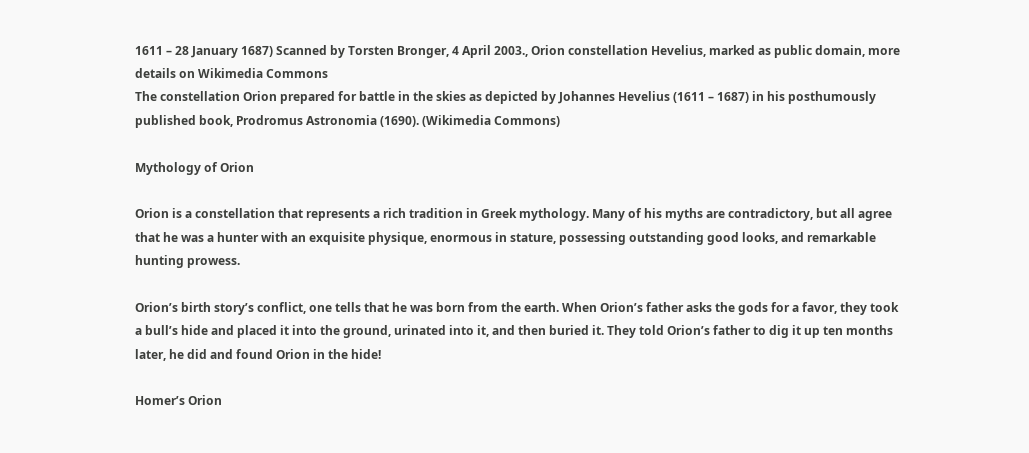1611 – 28 January 1687) Scanned by Torsten Bronger, 4 April 2003., Orion constellation Hevelius, marked as public domain, more details on Wikimedia Commons
The constellation Orion prepared for battle in the skies as depicted by Johannes Hevelius (1611 – 1687) in his posthumously published book, Prodromus Astronomia (1690). (Wikimedia Commons)

Mythology of Orion

Orion is a constellation that represents a rich tradition in Greek mythology. Many of his myths are contradictory, but all agree that he was a hunter with an exquisite physique, enormous in stature, possessing outstanding good looks, and remarkable hunting prowess.

Orion’s birth story’s conflict, one tells that he was born from the earth. When Orion’s father asks the gods for a favor, they took a bull’s hide and placed it into the ground, urinated into it, and then buried it. They told Orion’s father to dig it up ten months later, he did and found Orion in the hide!

Homer’s Orion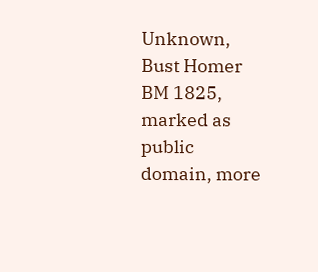Unknown, Bust Homer BM 1825, marked as public domain, more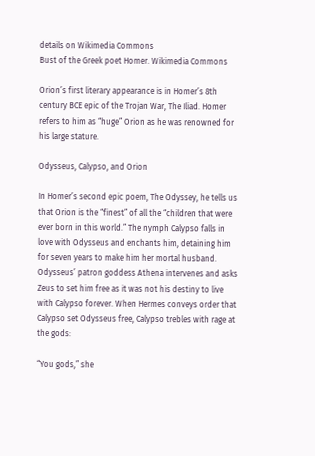details on Wikimedia Commons
Bust of the Greek poet Homer. Wikimedia Commons

Orion’s first literary appearance is in Homer’s 8th century BCE epic of the Trojan War, The Iliad. Homer refers to him as “huge” Orion as he was renowned for his large stature.

Odysseus, Calypso, and Orion

In Homer’s second epic poem, The Odyssey, he tells us that Orion is the “finest” of all the “children that were ever born in this world.” The nymph Calypso falls in love with Odysseus and enchants him, detaining him for seven years to make him her mortal husband. Odysseus’ patron goddess Athena intervenes and asks Zeus to set him free as it was not his destiny to live with Calypso forever. When Hermes conveys order that Calypso set Odysseus free, Calypso trebles with rage at the gods:

“You gods,” she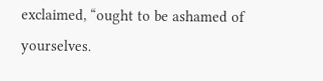exclaimed, “ought to be ashamed of yourselves.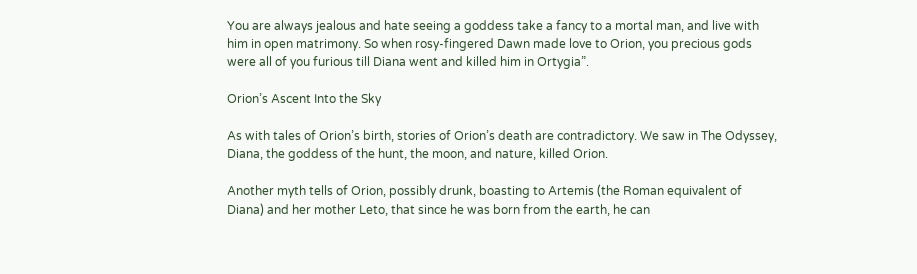You are always jealous and hate seeing a goddess take a fancy to a mortal man, and live with him in open matrimony. So when rosy-fingered Dawn made love to Orion, you precious gods were all of you furious till Diana went and killed him in Ortygia”.

Orion’s Ascent Into the Sky

As with tales of Orion’s birth, stories of Orion’s death are contradictory. We saw in The Odyssey, Diana, the goddess of the hunt, the moon, and nature, killed Orion.

Another myth tells of Orion, possibly drunk, boasting to Artemis (the Roman equivalent of Diana) and her mother Leto, that since he was born from the earth, he can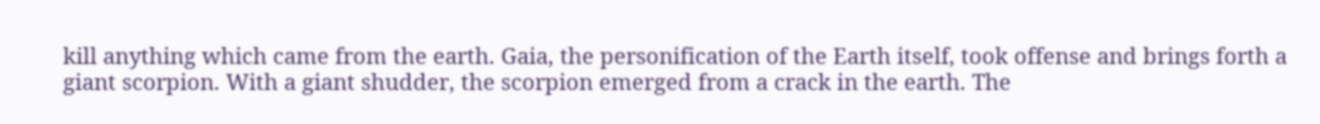kill anything which came from the earth. Gaia, the personification of the Earth itself, took offense and brings forth a giant scorpion. With a giant shudder, the scorpion emerged from a crack in the earth. The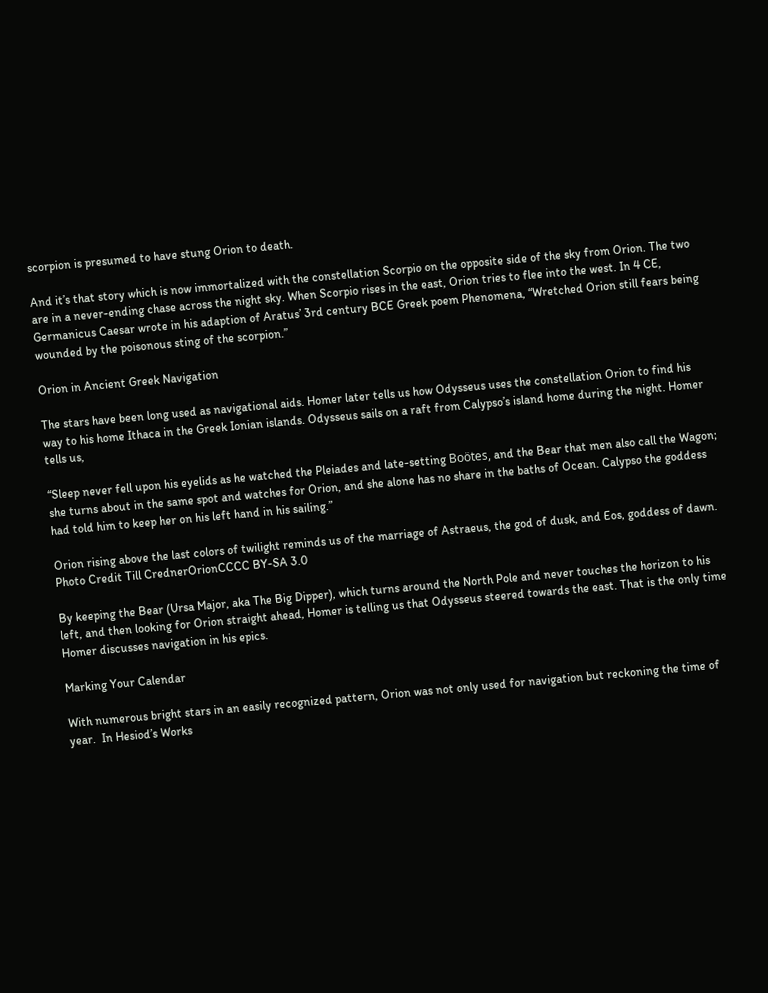scorpion is presumed to have stung Orion to death.

And it’s that story which is now immortalized with the constellation Scorpio on the opposite side of the sky from Orion. The two are in a never-ending chase across the night sky. When Scorpio rises in the east, Orion tries to flee into the west. In 4 CE, Germanicus Caesar wrote in his adaption of Aratus’ 3rd century BCE Greek poem Phenomena, “Wretched Orion still fears being wounded by the poisonous sting of the scorpion.”

Orion in Ancient Greek Navigation

The stars have been long used as navigational aids. Homer later tells us how Odysseus uses the constellation Orion to find his way to his home Ithaca in the Greek Ionian islands. Odysseus sails on a raft from Calypso’s island home during the night. Homer tells us,

“Sleep never fell upon his eyelids as he watched the Pleiades and late-setting Boötes, and the Bear that men also call the Wagon; she turns about in the same spot and watches for Orion, and she alone has no share in the baths of Ocean. Calypso the goddess had told him to keep her on his left hand in his sailing.”

Orion rising above the last colors of twilight reminds us of the marriage of Astraeus, the god of dusk, and Eos, goddess of dawn.
Photo Credit Till CrednerOrionCCCC BY-SA 3.0

By keeping the Bear (Ursa Major, aka The Big Dipper), which turns around the North Pole and never touches the horizon to his left, and then looking for Orion straight ahead, Homer is telling us that Odysseus steered towards the east. That is the only time Homer discusses navigation in his epics.

Marking Your Calendar

With numerous bright stars in an easily recognized pattern, Orion was not only used for navigation but reckoning the time of year.  In Hesiod’s Works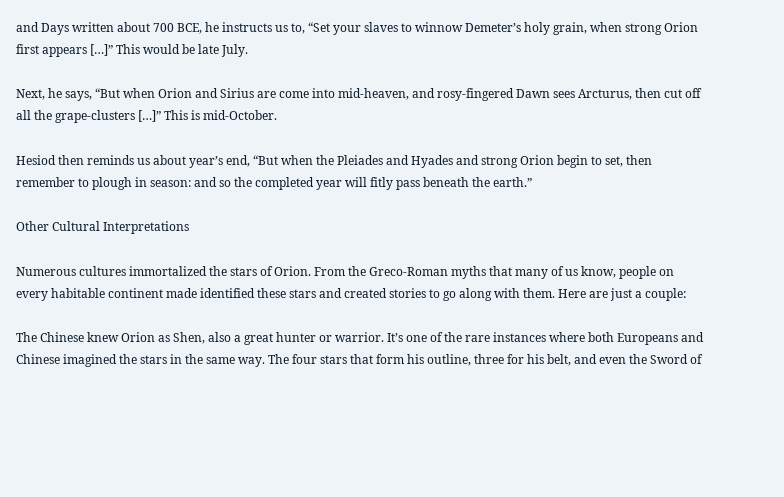and Days written about 700 BCE, he instructs us to, “Set your slaves to winnow Demeter’s holy grain, when strong Orion first appears […]” This would be late July.

Next, he says, “But when Orion and Sirius are come into mid-heaven, and rosy-fingered Dawn sees Arcturus, then cut off all the grape-clusters […]” This is mid-October.

Hesiod then reminds us about year’s end, “But when the Pleiades and Hyades and strong Orion begin to set, then remember to plough in season: and so the completed year will fitly pass beneath the earth.”

Other Cultural Interpretations

Numerous cultures immortalized the stars of Orion. From the Greco-Roman myths that many of us know, people on every habitable continent made identified these stars and created stories to go along with them. Here are just a couple:

The Chinese knew Orion as Shen, also a great hunter or warrior. It’s one of the rare instances where both Europeans and Chinese imagined the stars in the same way. The four stars that form his outline, three for his belt, and even the Sword of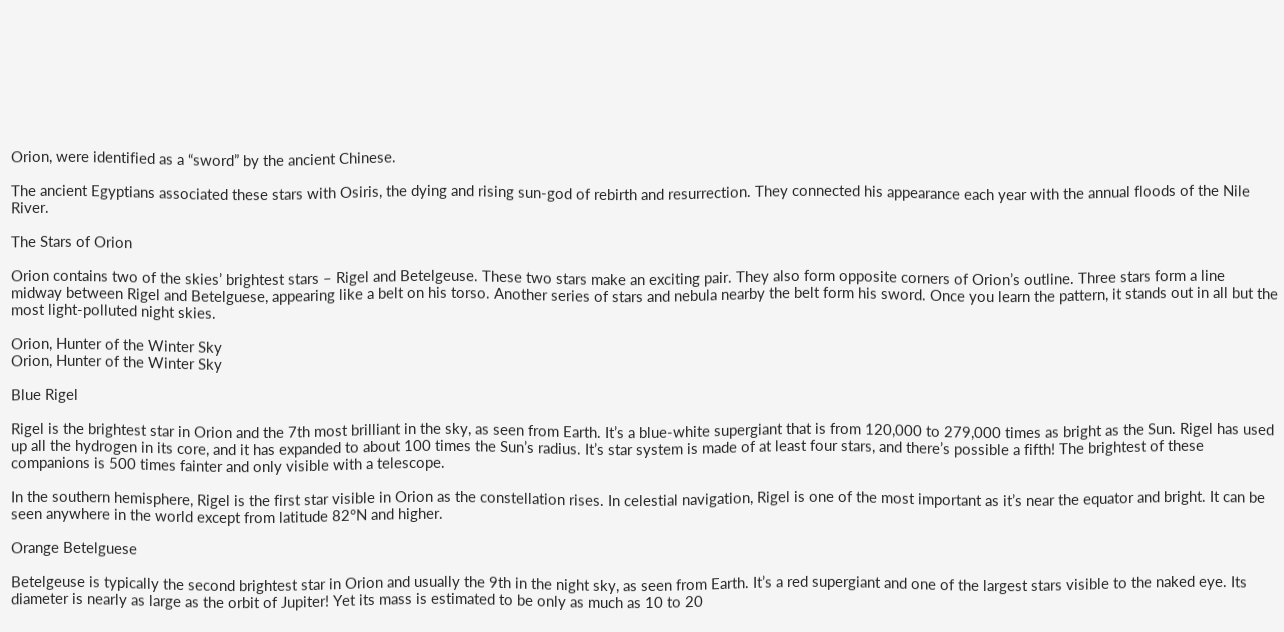Orion, were identified as a “sword” by the ancient Chinese.

The ancient Egyptians associated these stars with Osiris, the dying and rising sun-god of rebirth and resurrection. They connected his appearance each year with the annual floods of the Nile River.

The Stars of Orion

Orion contains two of the skies’ brightest stars – Rigel and Betelgeuse. These two stars make an exciting pair. They also form opposite corners of Orion’s outline. Three stars form a line midway between Rigel and Betelguese, appearing like a belt on his torso. Another series of stars and nebula nearby the belt form his sword. Once you learn the pattern, it stands out in all but the most light-polluted night skies.

Orion, Hunter of the Winter Sky
Orion, Hunter of the Winter Sky

Blue Rigel

Rigel is the brightest star in Orion and the 7th most brilliant in the sky, as seen from Earth. It’s a blue-white supergiant that is from 120,000 to 279,000 times as bright as the Sun. Rigel has used up all the hydrogen in its core, and it has expanded to about 100 times the Sun’s radius. It’s star system is made of at least four stars, and there’s possible a fifth! The brightest of these companions is 500 times fainter and only visible with a telescope.

In the southern hemisphere, Rigel is the first star visible in Orion as the constellation rises. In celestial navigation, Rigel is one of the most important as it’s near the equator and bright. It can be seen anywhere in the world except from latitude 82°N and higher.

Orange Betelguese

Betelgeuse is typically the second brightest star in Orion and usually the 9th in the night sky, as seen from Earth. It’s a red supergiant and one of the largest stars visible to the naked eye. Its diameter is nearly as large as the orbit of Jupiter! Yet its mass is estimated to be only as much as 10 to 20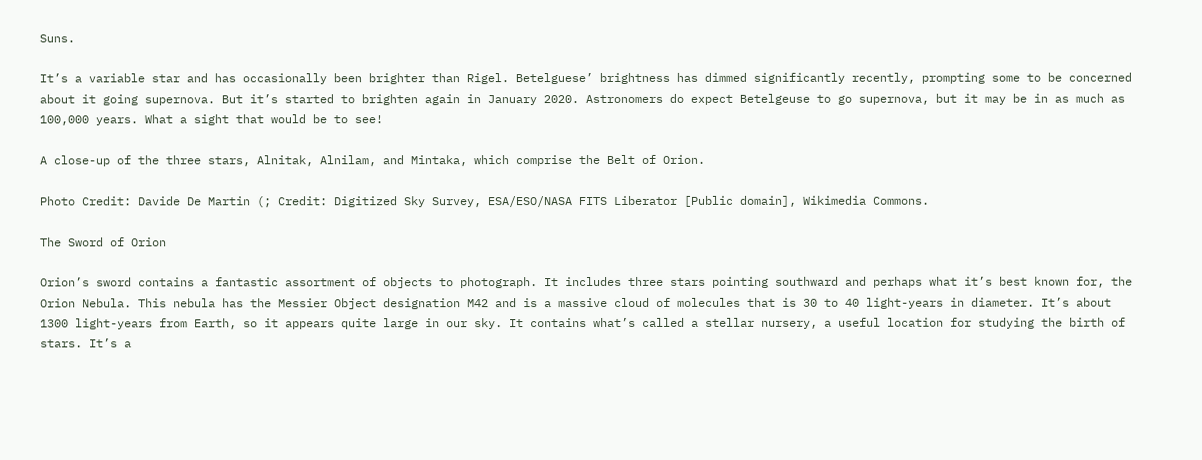Suns.

It’s a variable star and has occasionally been brighter than Rigel. Betelguese’ brightness has dimmed significantly recently, prompting some to be concerned about it going supernova. But it’s started to brighten again in January 2020. Astronomers do expect Betelgeuse to go supernova, but it may be in as much as 100,000 years. What a sight that would be to see!

A close-up of the three stars, Alnitak, Alnilam, and Mintaka, which comprise the Belt of Orion.

Photo Credit: Davide De Martin (; Credit: Digitized Sky Survey, ESA/ESO/NASA FITS Liberator [Public domain], Wikimedia Commons.

The Sword of Orion

Orion’s sword contains a fantastic assortment of objects to photograph. It includes three stars pointing southward and perhaps what it’s best known for, the Orion Nebula. This nebula has the Messier Object designation M42 and is a massive cloud of molecules that is 30 to 40 light-years in diameter. It’s about 1300 light-years from Earth, so it appears quite large in our sky. It contains what’s called a stellar nursery, a useful location for studying the birth of stars. It’s a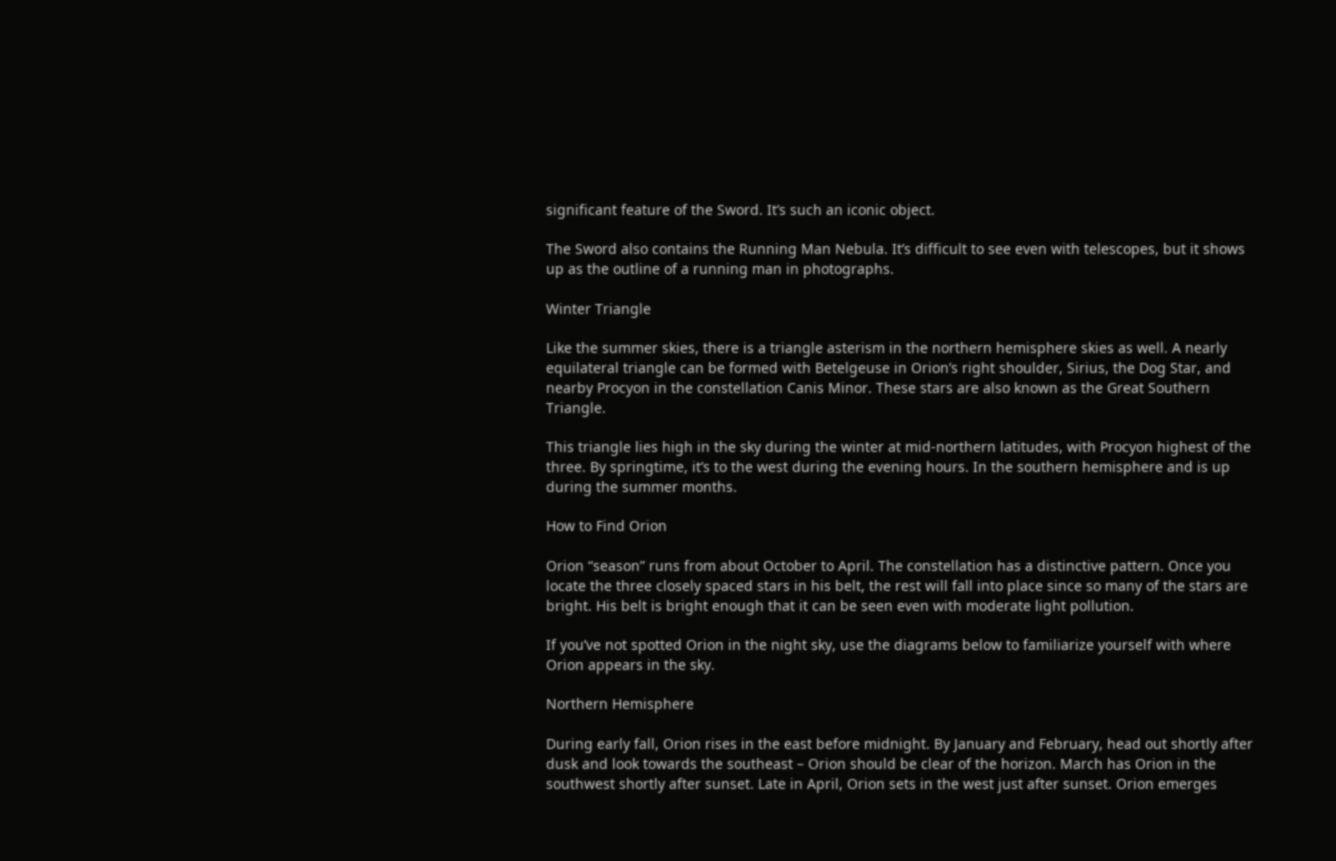significant feature of the Sword. It’s such an iconic object.

The Sword also contains the Running Man Nebula. It’s difficult to see even with telescopes, but it shows up as the outline of a running man in photographs.

Winter Triangle

Like the summer skies, there is a triangle asterism in the northern hemisphere skies as well. A nearly equilateral triangle can be formed with Betelgeuse in Orion’s right shoulder, Sirius, the Dog Star, and nearby Procyon in the constellation Canis Minor. These stars are also known as the Great Southern Triangle.

This triangle lies high in the sky during the winter at mid-northern latitudes, with Procyon highest of the three. By springtime, it’s to the west during the evening hours. In the southern hemisphere and is up during the summer months.

How to Find Orion

Orion “season” runs from about October to April. The constellation has a distinctive pattern. Once you locate the three closely spaced stars in his belt, the rest will fall into place since so many of the stars are bright. His belt is bright enough that it can be seen even with moderate light pollution.

If you’ve not spotted Orion in the night sky, use the diagrams below to familiarize yourself with where Orion appears in the sky.

Northern Hemisphere

During early fall, Orion rises in the east before midnight. By January and February, head out shortly after dusk and look towards the southeast – Orion should be clear of the horizon. March has Orion in the southwest shortly after sunset. Late in April, Orion sets in the west just after sunset. Orion emerges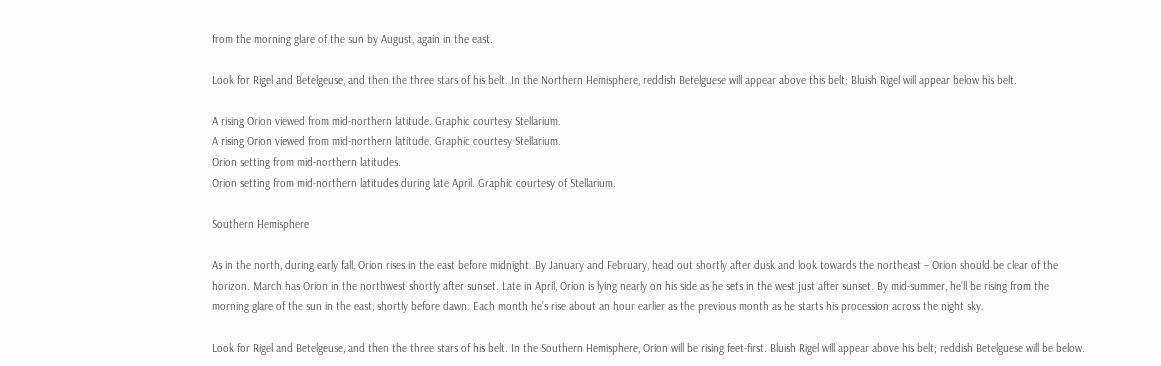from the morning glare of the sun by August, again in the east.

Look for Rigel and Betelgeuse, and then the three stars of his belt. In the Northern Hemisphere, reddish Betelguese will appear above this belt; Bluish Rigel will appear below his belt.

A rising Orion viewed from mid-northern latitude. Graphic courtesy Stellarium.
A rising Orion viewed from mid-northern latitude. Graphic courtesy Stellarium.
Orion setting from mid-northern latitudes.
Orion setting from mid-northern latitudes during late April. Graphic courtesy of Stellarium.

Southern Hemisphere

As in the north, during early fall, Orion rises in the east before midnight. By January and February, head out shortly after dusk and look towards the northeast – Orion should be clear of the horizon. March has Orion in the northwest shortly after sunset. Late in April, Orion is lying nearly on his side as he sets in the west just after sunset. By mid-summer, he’ll be rising from the morning glare of the sun in the east, shortly before dawn. Each month he’s rise about an hour earlier as the previous month as he starts his procession across the night sky.

Look for Rigel and Betelgeuse, and then the three stars of his belt. In the Southern Hemisphere, Orion will be rising feet-first. Bluish Rigel will appear above his belt; reddish Betelguese will be below.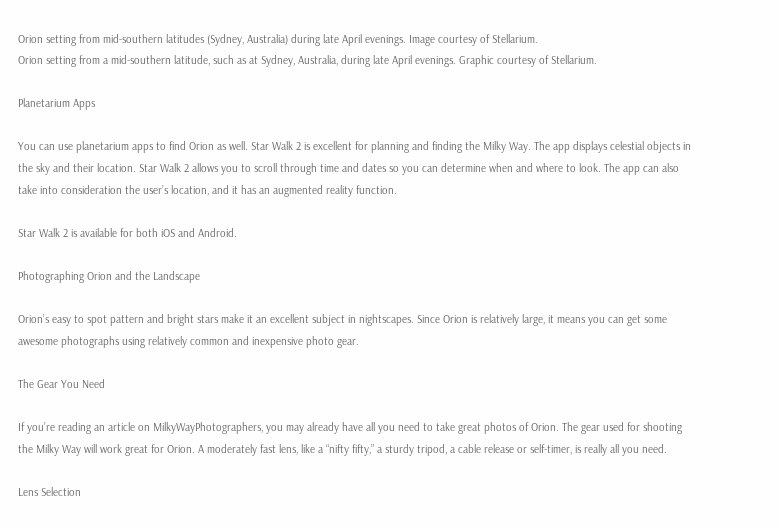Orion setting from mid-southern latitudes (Sydney, Australia) during late April evenings. Image courtesy of Stellarium.
Orion setting from a mid-southern latitude, such as at Sydney, Australia, during late April evenings. Graphic courtesy of Stellarium.

Planetarium Apps

You can use planetarium apps to find Orion as well. Star Walk 2 is excellent for planning and finding the Milky Way. The app displays celestial objects in the sky and their location. Star Walk 2 allows you to scroll through time and dates so you can determine when and where to look. The app can also take into consideration the user’s location, and it has an augmented reality function.

Star Walk 2 is available for both iOS and Android.

Photographing Orion and the Landscape

Orion’s easy to spot pattern and bright stars make it an excellent subject in nightscapes. Since Orion is relatively large, it means you can get some awesome photographs using relatively common and inexpensive photo gear.

The Gear You Need

If you’re reading an article on MilkyWayPhotographers, you may already have all you need to take great photos of Orion. The gear used for shooting the Milky Way will work great for Orion. A moderately fast lens, like a “nifty fifty,” a sturdy tripod, a cable release or self-timer, is really all you need.

Lens Selection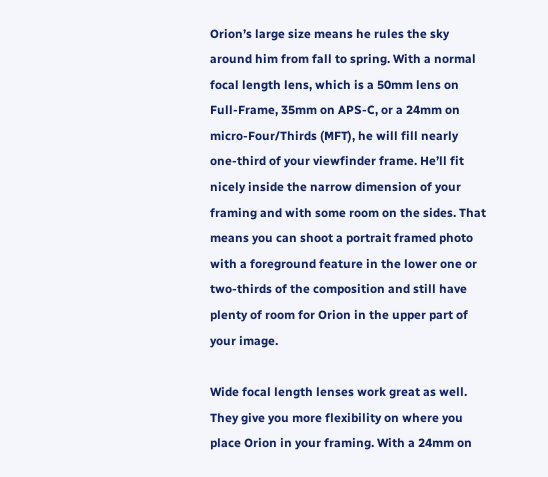Orion’s large size means he rules the sky around him from fall to spring. With a normal focal length lens, which is a 50mm lens on Full-Frame, 35mm on APS-C, or a 24mm on micro-Four/Thirds (MFT), he will fill nearly one-third of your viewfinder frame. He’ll fit nicely inside the narrow dimension of your framing and with some room on the sides. That means you can shoot a portrait framed photo with a foreground feature in the lower one or two-thirds of the composition and still have plenty of room for Orion in the upper part of your image.

Wide focal length lenses work great as well. They give you more flexibility on where you place Orion in your framing. With a 24mm on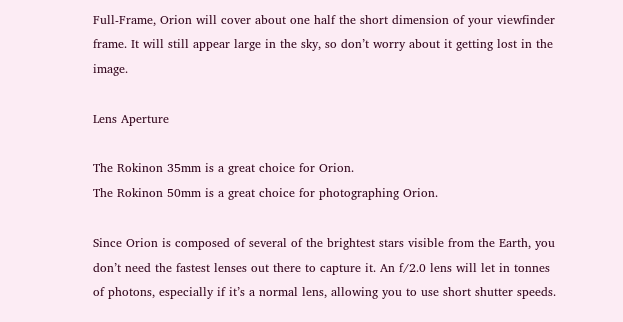Full-Frame, Orion will cover about one half the short dimension of your viewfinder frame. It will still appear large in the sky, so don’t worry about it getting lost in the image.

Lens Aperture

The Rokinon 35mm is a great choice for Orion.
The Rokinon 50mm is a great choice for photographing Orion.

Since Orion is composed of several of the brightest stars visible from the Earth, you don’t need the fastest lenses out there to capture it. An f/2.0 lens will let in tonnes of photons, especially if it’s a normal lens, allowing you to use short shutter speeds.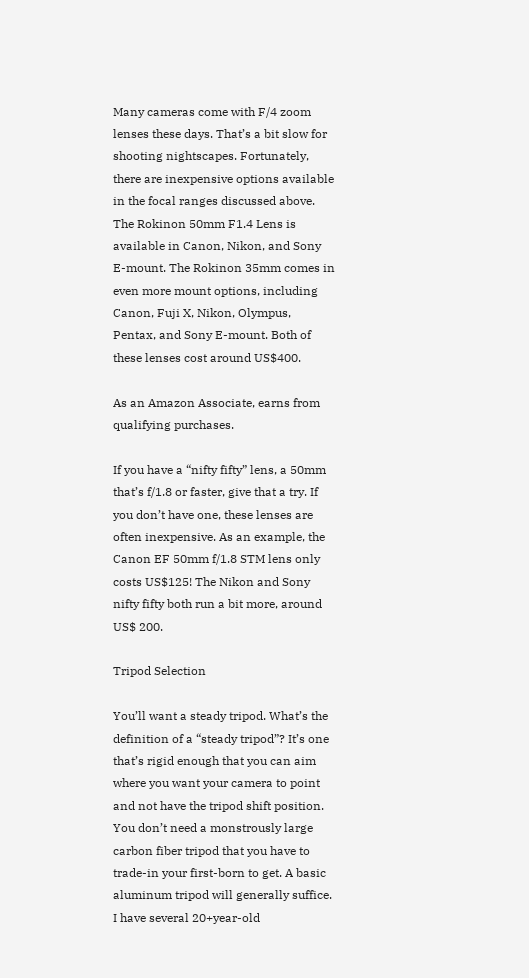Many cameras come with F/4 zoom lenses these days. That’s a bit slow for shooting nightscapes. Fortunately, there are inexpensive options available in the focal ranges discussed above. The Rokinon 50mm F1.4 Lens is available in Canon, Nikon, and Sony E-mount. The Rokinon 35mm comes in even more mount options, including Canon, Fuji X, Nikon, Olympus, Pentax, and Sony E-mount. Both of these lenses cost around US$400.

As an Amazon Associate, earns from qualifying purchases.

If you have a “nifty fifty” lens, a 50mm that’s f/1.8 or faster, give that a try. If you don’t have one, these lenses are often inexpensive. As an example, the Canon EF 50mm f/1.8 STM lens only costs US$125! The Nikon and Sony nifty fifty both run a bit more, around US$ 200.

Tripod Selection

You’ll want a steady tripod. What’s the definition of a “steady tripod”? It’s one that’s rigid enough that you can aim where you want your camera to point and not have the tripod shift position. You don’t need a monstrously large carbon fiber tripod that you have to trade-in your first-born to get. A basic aluminum tripod will generally suffice. I have several 20+year-old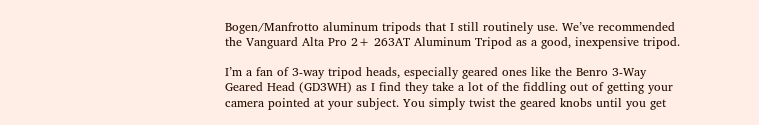Bogen/Manfrotto aluminum tripods that I still routinely use. We’ve recommended the Vanguard Alta Pro 2+ 263AT Aluminum Tripod as a good, inexpensive tripod.

I’m a fan of 3-way tripod heads, especially geared ones like the Benro 3-Way Geared Head (GD3WH) as I find they take a lot of the fiddling out of getting your camera pointed at your subject. You simply twist the geared knobs until you get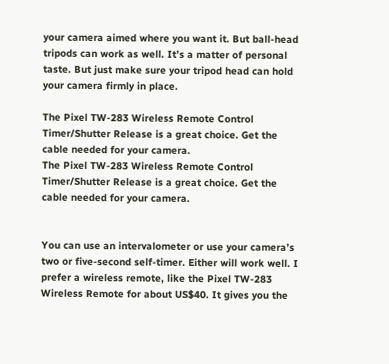your camera aimed where you want it. But ball-head tripods can work as well. It’s a matter of personal taste. But just make sure your tripod head can hold your camera firmly in place.

The Pixel TW-283 Wireless Remote Control Timer/Shutter Release is a great choice. Get the cable needed for your camera.
The Pixel TW-283 Wireless Remote Control Timer/Shutter Release is a great choice. Get the cable needed for your camera.


You can use an intervalometer or use your camera’s two or five-second self-timer. Either will work well. I prefer a wireless remote, like the Pixel TW-283 Wireless Remote for about US$40. It gives you the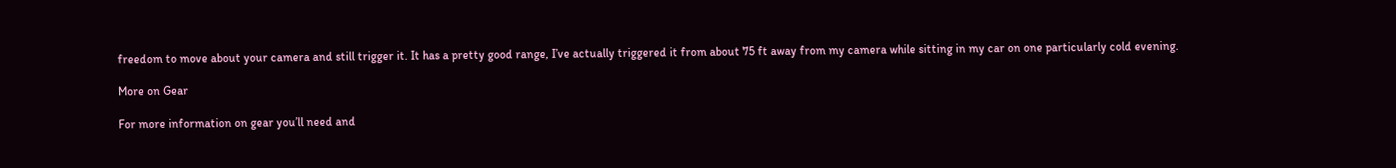freedom to move about your camera and still trigger it. It has a pretty good range, I’ve actually triggered it from about 75 ft away from my camera while sitting in my car on one particularly cold evening.

More on Gear

For more information on gear you’ll need and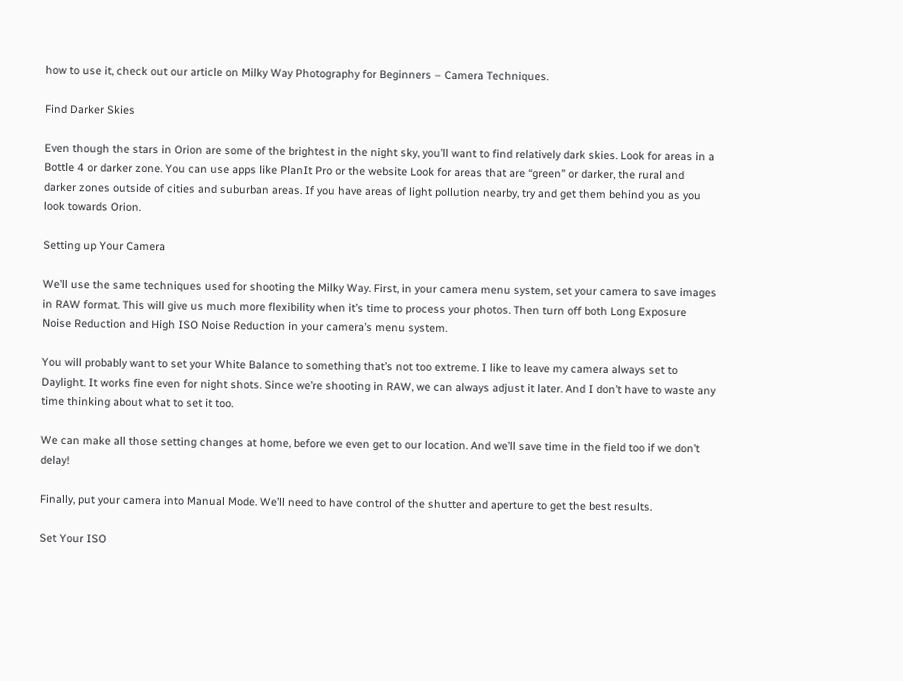how to use it, check out our article on Milky Way Photography for Beginners – Camera Techniques.

Find Darker Skies

Even though the stars in Orion are some of the brightest in the night sky, you’ll want to find relatively dark skies. Look for areas in a Bottle 4 or darker zone. You can use apps like PlanIt Pro or the website Look for areas that are “green” or darker, the rural and darker zones outside of cities and suburban areas. If you have areas of light pollution nearby, try and get them behind you as you look towards Orion.

Setting up Your Camera

We’ll use the same techniques used for shooting the Milky Way. First, in your camera menu system, set your camera to save images in RAW format. This will give us much more flexibility when it’s time to process your photos. Then turn off both Long Exposure Noise Reduction and High ISO Noise Reduction in your camera’s menu system.

You will probably want to set your White Balance to something that’s not too extreme. I like to leave my camera always set to Daylight. It works fine even for night shots. Since we’re shooting in RAW, we can always adjust it later. And I don’t have to waste any time thinking about what to set it too.

We can make all those setting changes at home, before we even get to our location. And we’ll save time in the field too if we don’t delay!

Finally, put your camera into Manual Mode. We’ll need to have control of the shutter and aperture to get the best results.

Set Your ISO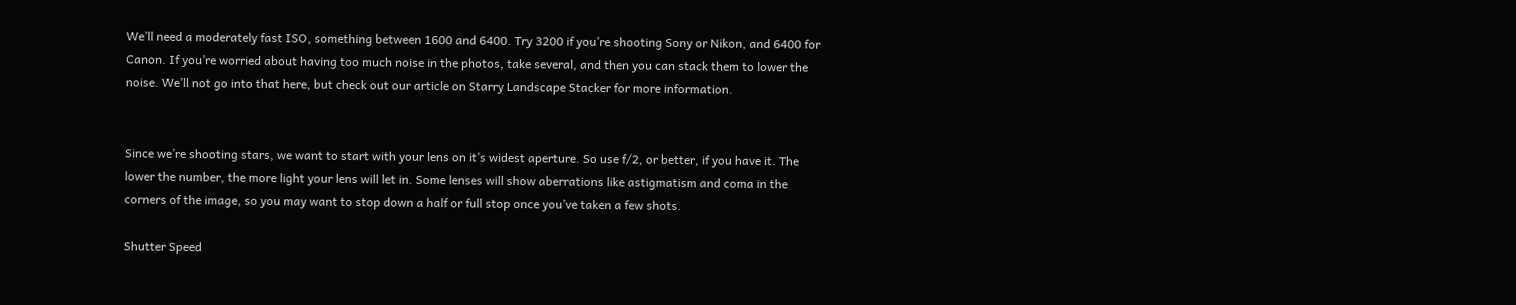We’ll need a moderately fast ISO, something between 1600 and 6400. Try 3200 if you’re shooting Sony or Nikon, and 6400 for Canon. If you’re worried about having too much noise in the photos, take several, and then you can stack them to lower the noise. We’ll not go into that here, but check out our article on Starry Landscape Stacker for more information.


Since we’re shooting stars, we want to start with your lens on it’s widest aperture. So use f/2, or better, if you have it. The lower the number, the more light your lens will let in. Some lenses will show aberrations like astigmatism and coma in the corners of the image, so you may want to stop down a half or full stop once you’ve taken a few shots.

Shutter Speed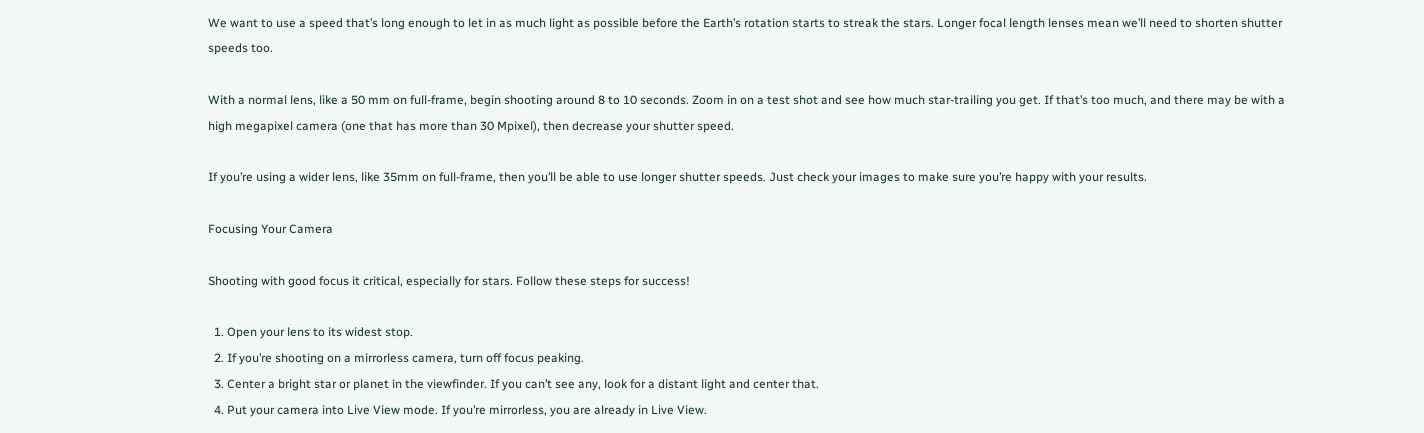We want to use a speed that’s long enough to let in as much light as possible before the Earth’s rotation starts to streak the stars. Longer focal length lenses mean we’ll need to shorten shutter speeds too.

With a normal lens, like a 50 mm on full-frame, begin shooting around 8 to 10 seconds. Zoom in on a test shot and see how much star-trailing you get. If that’s too much, and there may be with a high megapixel camera (one that has more than 30 Mpixel), then decrease your shutter speed.

If you’re using a wider lens, like 35mm on full-frame, then you’ll be able to use longer shutter speeds. Just check your images to make sure you’re happy with your results.

Focusing Your Camera

Shooting with good focus it critical, especially for stars. Follow these steps for success!

  1. Open your lens to its widest stop.
  2. If you’re shooting on a mirrorless camera, turn off focus peaking.
  3. Center a bright star or planet in the viewfinder. If you can’t see any, look for a distant light and center that.
  4. Put your camera into Live View mode. If you’re mirrorless, you are already in Live View.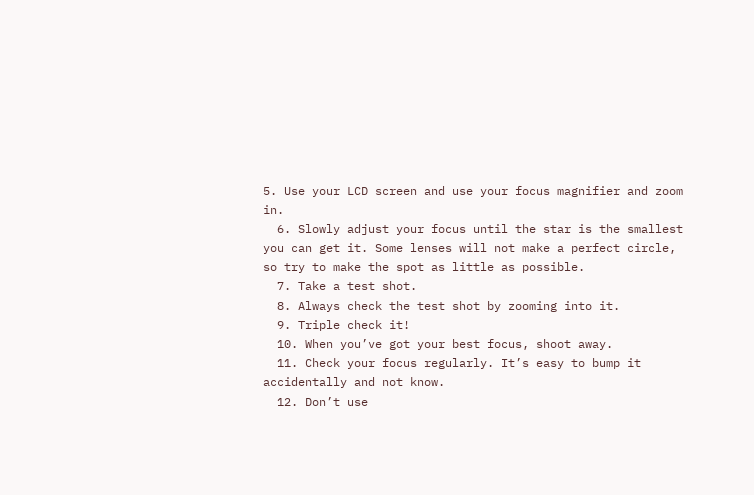5. Use your LCD screen and use your focus magnifier and zoom in.
  6. Slowly adjust your focus until the star is the smallest you can get it. Some lenses will not make a perfect circle, so try to make the spot as little as possible.
  7. Take a test shot.
  8. Always check the test shot by zooming into it.
  9. Triple check it!
  10. When you’ve got your best focus, shoot away.
  11. Check your focus regularly. It’s easy to bump it accidentally and not know.
  12. Don’t use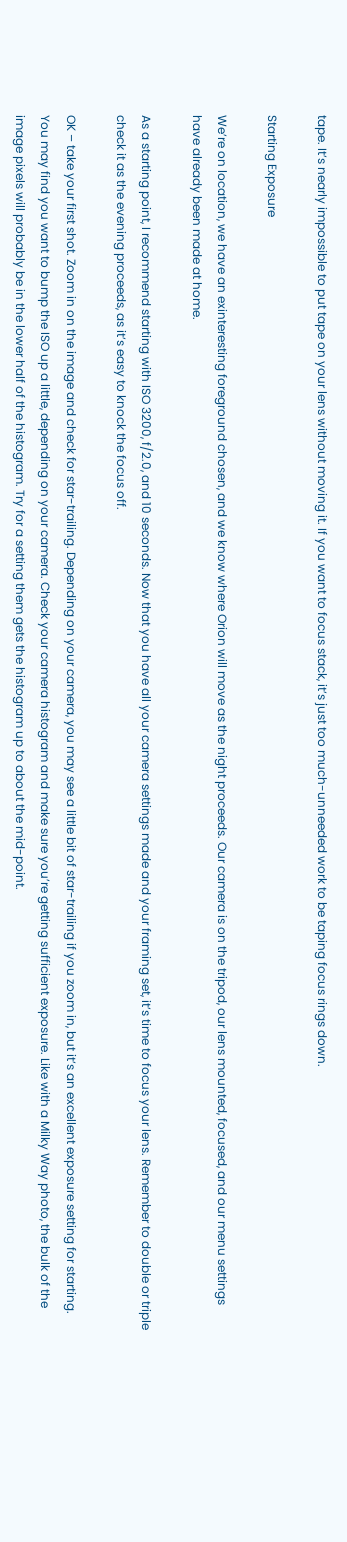tape. It’s nearly impossible to put tape on your lens without moving it. If you want to focus stack, it’s just too much-unneeded work to be taping focus rings down.

Starting Exposure

We’re on location, we have an exinteresting foreground chosen, and we know where Orion will move as the night proceeds. Our camera is on the tripod, our lens mounted, focused, and our menu settings have already been made at home.

As a starting point, I recommend starting with ISO 3200, f/2.0, and 10 seconds. Now that you have all your camera settings made and your framing set, it’s time to focus your lens. Remember to double or triple check it as the evening proceeds, as it’s easy to knock the focus off.

OK – take your first shot. Zoom in on the image and check for star-trailing. Depending on your camera, you may see a little bit of star-trailing if you zoom in, but it’s an excellent exposure setting for starting. You may find you want to bump the ISO up a little, depending on your camera. Check your camera histogram and make sure you’re getting sufficient exposure. Like with a Milky Way photo, the bulk of the image pixels will probably be in the lower half of the histogram. Try for a setting them gets the histogram up to about the mid-point.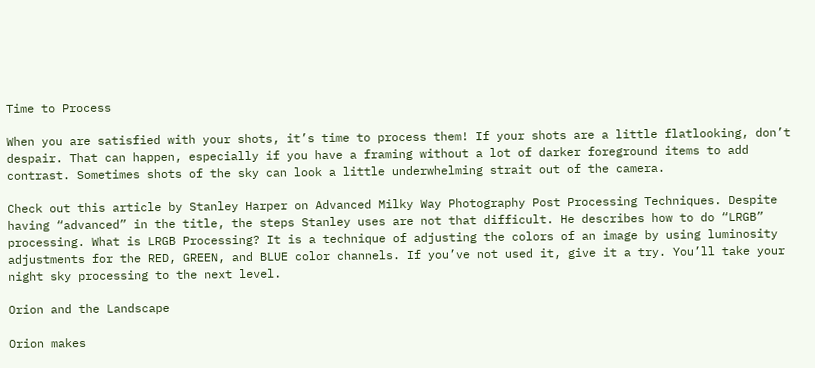Time to Process

When you are satisfied with your shots, it’s time to process them! If your shots are a little flatlooking, don’t despair. That can happen, especially if you have a framing without a lot of darker foreground items to add contrast. Sometimes shots of the sky can look a little underwhelming strait out of the camera.

Check out this article by Stanley Harper on Advanced Milky Way Photography Post Processing Techniques. Despite having “advanced” in the title, the steps Stanley uses are not that difficult. He describes how to do “LRGB” processing. What is LRGB Processing? It is a technique of adjusting the colors of an image by using luminosity adjustments for the RED, GREEN, and BLUE color channels. If you’ve not used it, give it a try. You’ll take your night sky processing to the next level.

Orion and the Landscape

Orion makes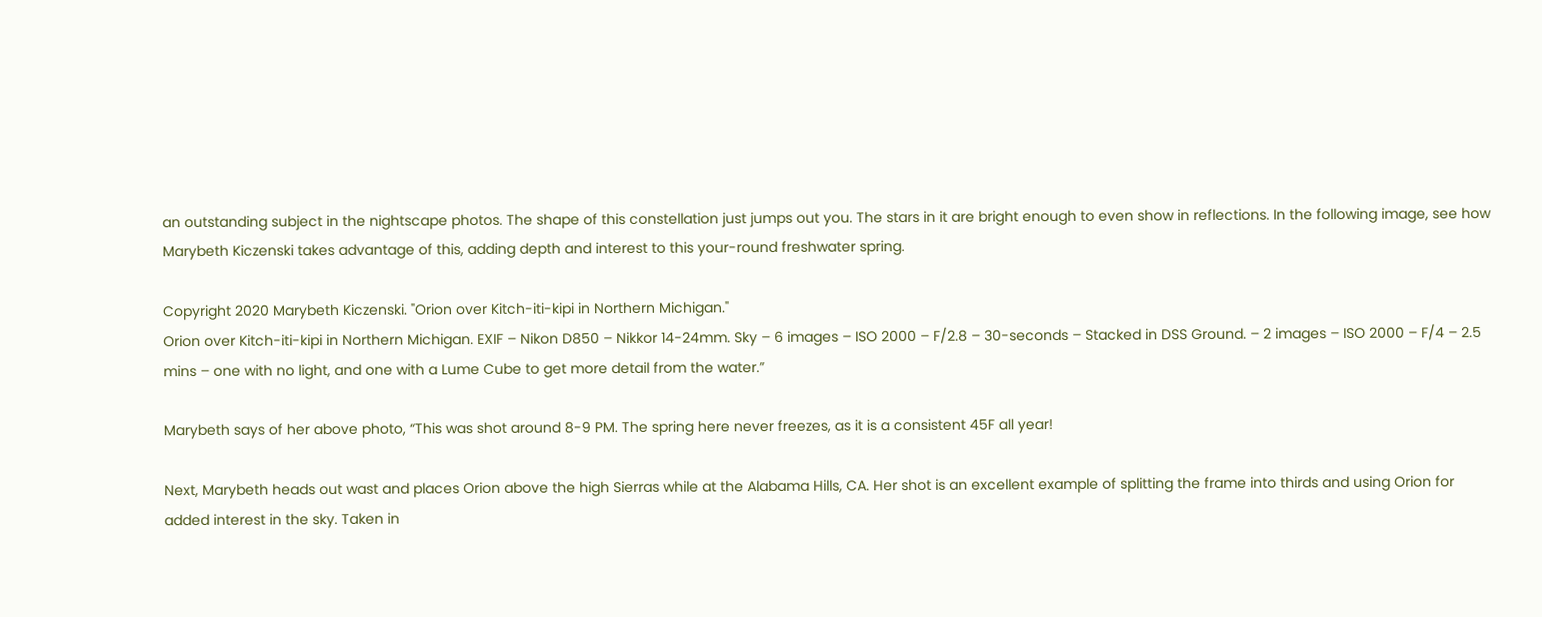an outstanding subject in the nightscape photos. The shape of this constellation just jumps out you. The stars in it are bright enough to even show in reflections. In the following image, see how Marybeth Kiczenski takes advantage of this, adding depth and interest to this your-round freshwater spring.

Copyright 2020 Marybeth Kiczenski. "Orion over Kitch-iti-kipi in Northern Michigan."
Orion over Kitch-iti-kipi in Northern Michigan. EXIF – Nikon D850 – Nikkor 14-24mm. Sky – 6 images – ISO 2000 – F/2.8 – 30-seconds – Stacked in DSS Ground. – 2 images – ISO 2000 – F/4 – 2.5 mins – one with no light, and one with a Lume Cube to get more detail from the water.”

Marybeth says of her above photo, “This was shot around 8-9 PM. The spring here never freezes, as it is a consistent 45F all year!

Next, Marybeth heads out wast and places Orion above the high Sierras while at the Alabama Hills, CA. Her shot is an excellent example of splitting the frame into thirds and using Orion for added interest in the sky. Taken in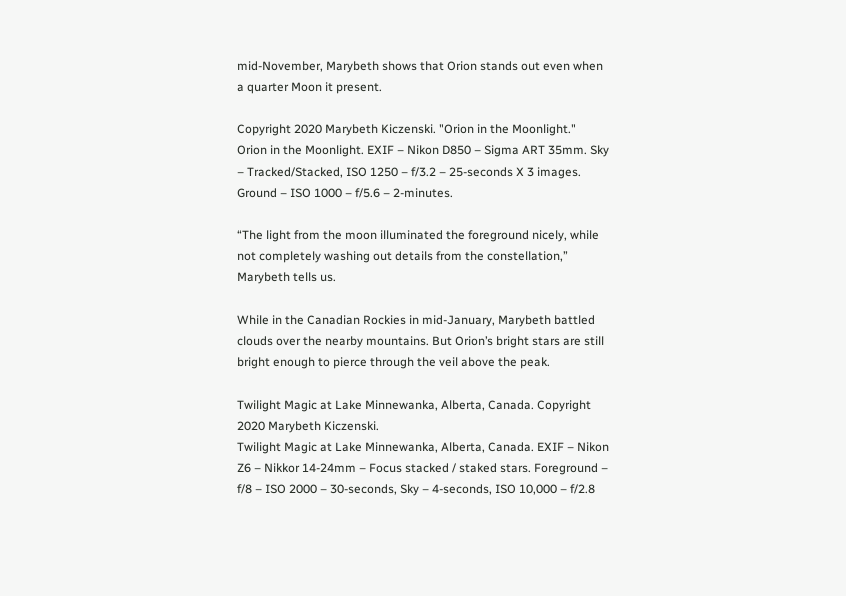mid-November, Marybeth shows that Orion stands out even when a quarter Moon it present.

Copyright 2020 Marybeth Kiczenski. "Orion in the Moonlight."
Orion in the Moonlight. EXIF – Nikon D850 – Sigma ART 35mm. Sky – Tracked/Stacked, ISO 1250 – f/3.2 – 25-seconds X 3 images. Ground – ISO 1000 – f/5.6 – 2-minutes.

“The light from the moon illuminated the foreground nicely, while not completely washing out details from the constellation,” Marybeth tells us.

While in the Canadian Rockies in mid-January, Marybeth battled clouds over the nearby mountains. But Orion’s bright stars are still bright enough to pierce through the veil above the peak.

Twilight Magic at Lake Minnewanka, Alberta, Canada. Copyright 2020 Marybeth Kiczenski.
Twilight Magic at Lake Minnewanka, Alberta, Canada. EXIF – Nikon Z6 – Nikkor 14-24mm – Focus stacked / staked stars. Foreground – f/8 – ISO 2000 – 30-seconds, Sky – 4-seconds, ISO 10,000 – f/2.8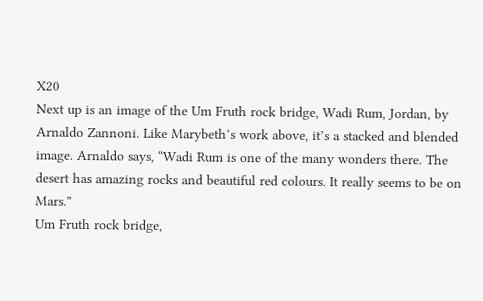X20
Next up is an image of the Um Fruth rock bridge, Wadi Rum, Jordan, by Arnaldo Zannoni. Like Marybeth’s work above, it’s a stacked and blended image. Arnaldo says, “Wadi Rum is one of the many wonders there. The desert has amazing rocks and beautiful red colours. It really seems to be on Mars.”
Um Fruth rock bridge,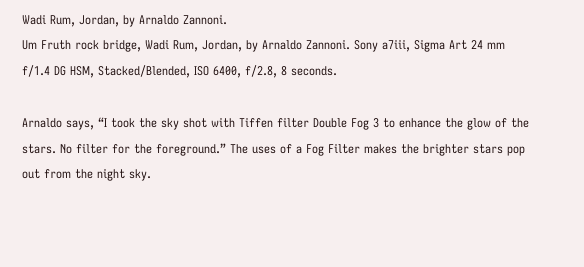Wadi Rum, Jordan, by Arnaldo Zannoni.
Um Fruth rock bridge, Wadi Rum, Jordan, by Arnaldo Zannoni. Sony a7iii, Sigma Art 24 mm f/1.4 DG HSM, Stacked/Blended, ISO 6400, f/2.8, 8 seconds.

Arnaldo says, “I took the sky shot with Tiffen filter Double Fog 3 to enhance the glow of the stars. No filter for the foreground.” The uses of a Fog Filter makes the brighter stars pop out from the night sky.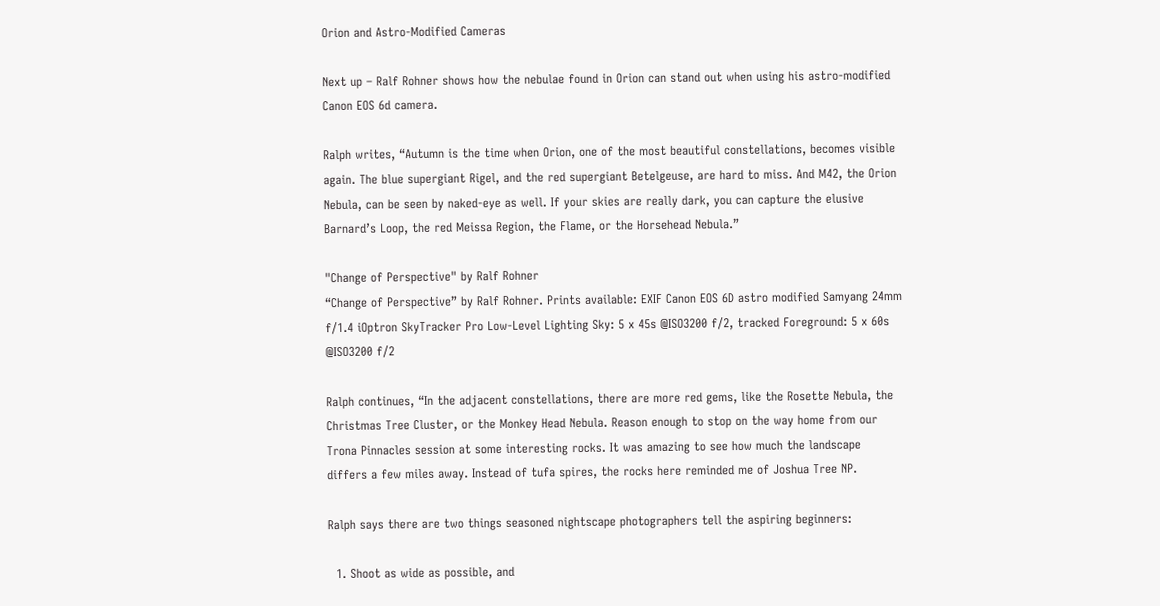Orion and Astro-Modified Cameras

Next up – Ralf Rohner shows how the nebulae found in Orion can stand out when using his astro-modified Canon EOS 6d camera.

Ralph writes, “Autumn is the time when Orion, one of the most beautiful constellations, becomes visible again. The blue supergiant Rigel, and the red supergiant Betelgeuse, are hard to miss. And M42, the Orion Nebula, can be seen by naked-eye as well. If your skies are really dark, you can capture the elusive Barnard’s Loop, the red Meissa Region, the Flame, or the Horsehead Nebula.”

"Change of Perspective" by Ralf Rohner
“Change of Perspective” by Ralf Rohner. Prints available: EXIF Canon EOS 6D astro modified Samyang 24mm f/1.4 iOptron SkyTracker Pro Low-Level Lighting Sky: 5 x 45s @ISO3200 f/2, tracked Foreground: 5 x 60s @ISO3200 f/2

Ralph continues, “In the adjacent constellations, there are more red gems, like the Rosette Nebula, the Christmas Tree Cluster, or the Monkey Head Nebula. Reason enough to stop on the way home from our Trona Pinnacles session at some interesting rocks. It was amazing to see how much the landscape differs a few miles away. Instead of tufa spires, the rocks here reminded me of Joshua Tree NP.

Ralph says there are two things seasoned nightscape photographers tell the aspiring beginners:

  1. Shoot as wide as possible, and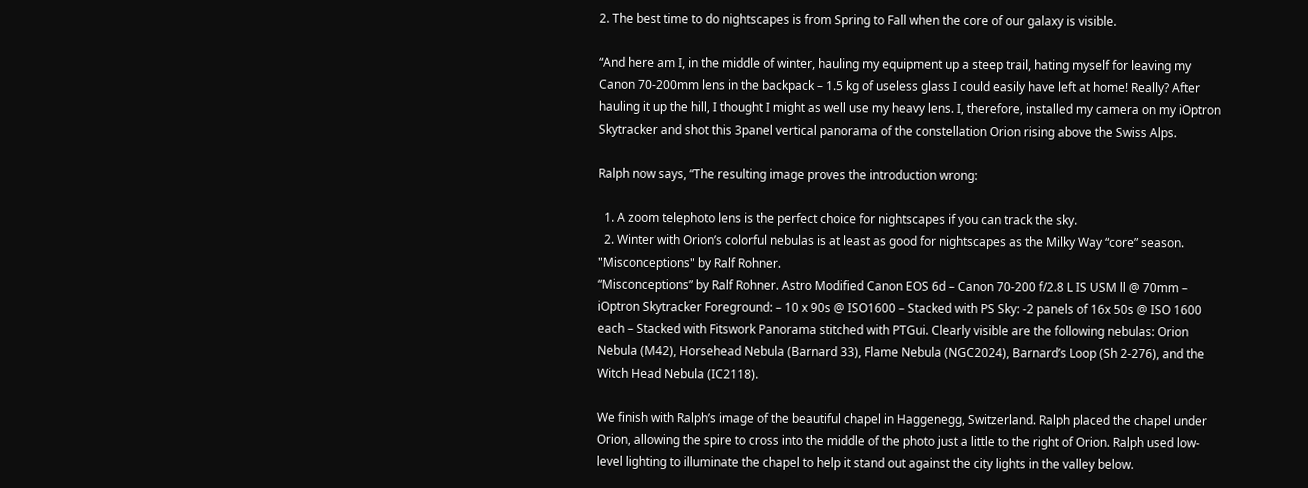2. The best time to do nightscapes is from Spring to Fall when the core of our galaxy is visible.

“And here am I, in the middle of winter, hauling my equipment up a steep trail, hating myself for leaving my Canon 70-200mm lens in the backpack – 1.5 kg of useless glass I could easily have left at home! Really? After hauling it up the hill, I thought I might as well use my heavy lens. I, therefore, installed my camera on my iOptron Skytracker and shot this 3panel vertical panorama of the constellation Orion rising above the Swiss Alps.

Ralph now says, “The resulting image proves the introduction wrong:

  1. A zoom telephoto lens is the perfect choice for nightscapes if you can track the sky.
  2. Winter with Orion’s colorful nebulas is at least as good for nightscapes as the Milky Way “core” season.
"Misconceptions" by Ralf Rohner.
“Misconceptions” by Ralf Rohner. Astro Modified Canon EOS 6d – Canon 70-200 f/2.8 L IS USM ll @ 70mm – iOptron Skytracker Foreground: – 10 x 90s @ ISO1600 – Stacked with PS Sky: -2 panels of 16x 50s @ ISO 1600 each – Stacked with Fitswork Panorama stitched with PTGui. Clearly visible are the following nebulas: Orion Nebula (M42), Horsehead Nebula (Barnard 33), Flame Nebula (NGC2024), Barnard’s Loop (Sh 2-276), and the Witch Head Nebula (IC2118).

We finish with Ralph’s image of the beautiful chapel in Haggenegg, Switzerland. Ralph placed the chapel under Orion, allowing the spire to cross into the middle of the photo just a little to the right of Orion. Ralph used low-level lighting to illuminate the chapel to help it stand out against the city lights in the valley below.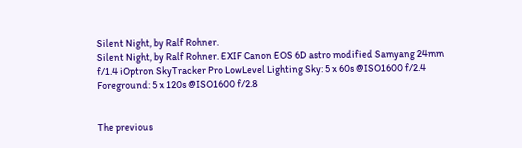Silent Night, by Ralf Rohner.
Silent Night, by Ralf Rohner. EXIF Canon EOS 6D astro modified Samyang 24mm f/1.4 iOptron SkyTracker Pro LowLevel Lighting Sky: 5 x 60s @ISO1600 f/2.4 Foreground: 5 x 120s @ISO1600 f/2.8


The previous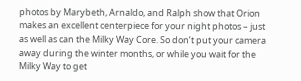photos by Marybeth, Arnaldo, and Ralph show that Orion makes an excellent centerpiece for your night photos – just as well as can the Milky Way Core. So don’t put your camera away during the winter months, or while you wait for the Milky Way to get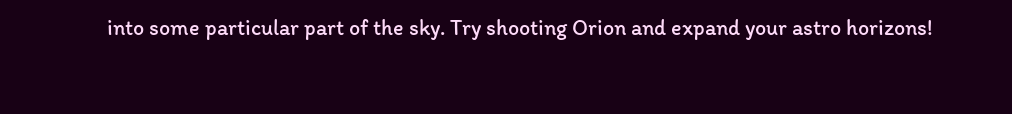into some particular part of the sky. Try shooting Orion and expand your astro horizons!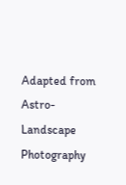Adapted from Astro-Landscape Photography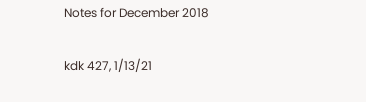Notes for December 2018

kdk 427, 1/13/21